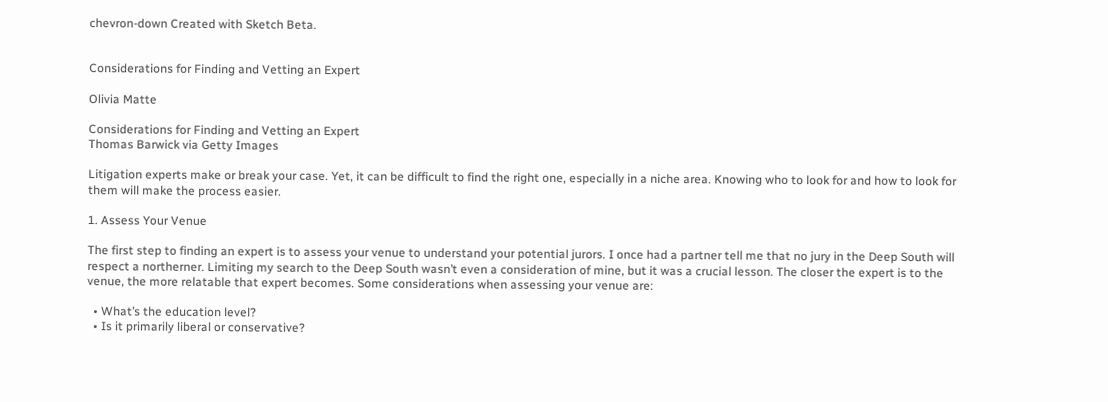chevron-down Created with Sketch Beta.


Considerations for Finding and Vetting an Expert

Olivia Matte

Considerations for Finding and Vetting an Expert
Thomas Barwick via Getty Images

Litigation experts make or break your case. Yet, it can be difficult to find the right one, especially in a niche area. Knowing who to look for and how to look for them will make the process easier.

1. Assess Your Venue

The first step to finding an expert is to assess your venue to understand your potential jurors. I once had a partner tell me that no jury in the Deep South will respect a northerner. Limiting my search to the Deep South wasn’t even a consideration of mine, but it was a crucial lesson. The closer the expert is to the venue, the more relatable that expert becomes. Some considerations when assessing your venue are:

  • What’s the education level?
  • Is it primarily liberal or conservative?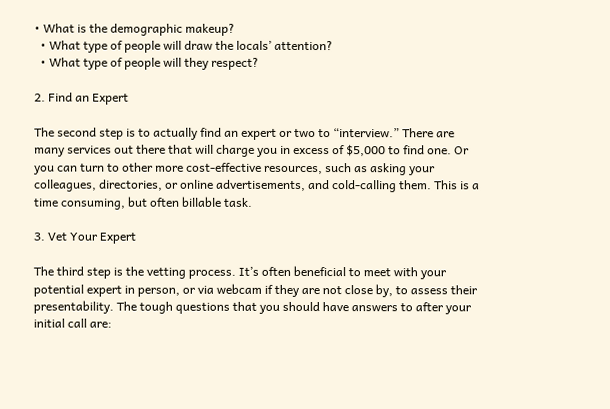• What is the demographic makeup?
  • What type of people will draw the locals’ attention?
  • What type of people will they respect?

2. Find an Expert

The second step is to actually find an expert or two to “interview.” There are many services out there that will charge you in excess of $5,000 to find one. Or you can turn to other more cost-effective resources, such as asking your colleagues, directories, or online advertisements, and cold-calling them. This is a time consuming, but often billable task.

3. Vet Your Expert

The third step is the vetting process. It’s often beneficial to meet with your potential expert in person, or via webcam if they are not close by, to assess their presentability. The tough questions that you should have answers to after your initial call are: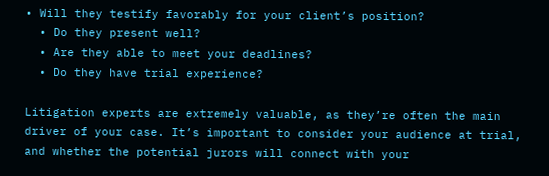• Will they testify favorably for your client’s position?
  • Do they present well?
  • Are they able to meet your deadlines?
  • Do they have trial experience?

Litigation experts are extremely valuable, as they’re often the main driver of your case. It’s important to consider your audience at trial, and whether the potential jurors will connect with your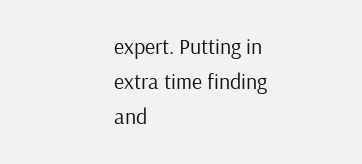expert. Putting in extra time finding and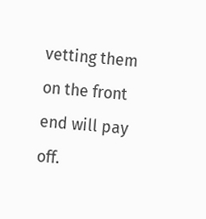vetting them on the front end will pay off.